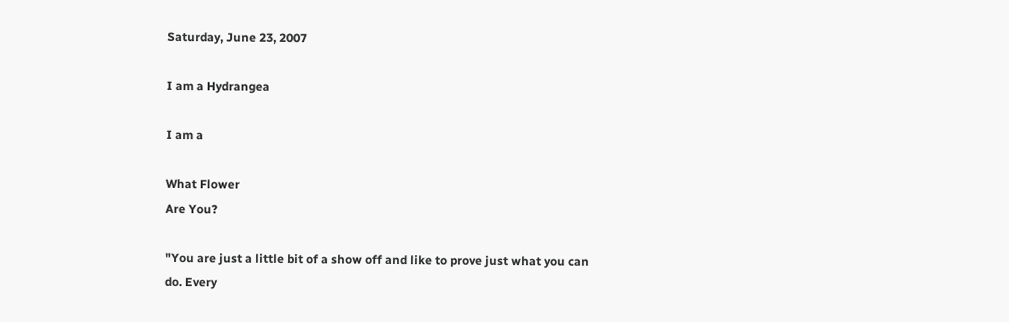Saturday, June 23, 2007

I am a Hydrangea

I am a

What Flower
Are You?

"You are just a little bit of a show off and like to prove just what you can do. Every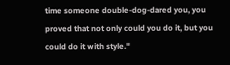time someone double-dog-dared you, you proved that not only could you do it, but you could do it with style."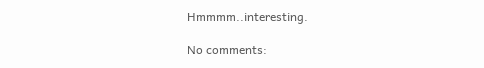Hmmmm..interesting.

No comments: